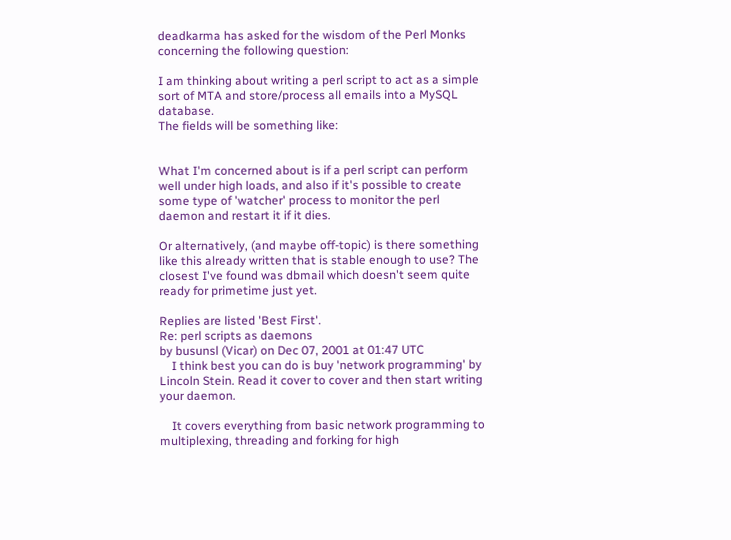deadkarma has asked for the wisdom of the Perl Monks concerning the following question:

I am thinking about writing a perl script to act as a simple sort of MTA and store/process all emails into a MySQL database.
The fields will be something like:


What I'm concerned about is if a perl script can perform well under high loads, and also if it's possible to create some type of 'watcher' process to monitor the perl daemon and restart it if it dies.

Or alternatively, (and maybe off-topic) is there something like this already written that is stable enough to use? The closest I've found was dbmail which doesn't seem quite ready for primetime just yet.

Replies are listed 'Best First'.
Re: perl scripts as daemons
by busunsl (Vicar) on Dec 07, 2001 at 01:47 UTC
    I think best you can do is buy 'network programming' by Lincoln Stein. Read it cover to cover and then start writing your daemon.

    It covers everything from basic network programming to multiplexing, threading and forking for high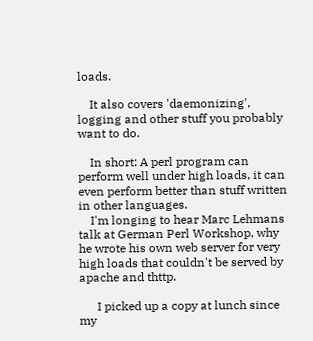loads.

    It also covers 'daemonizing', logging and other stuff you probably want to do.

    In short: A perl program can perform well under high loads, it can even perform better than stuff written in other languages.
    I'm longing to hear Marc Lehmans talk at German Perl Workshop, why he wrote his own web server for very high loads that couldn't be served by apache and thttp.

      I picked up a copy at lunch since my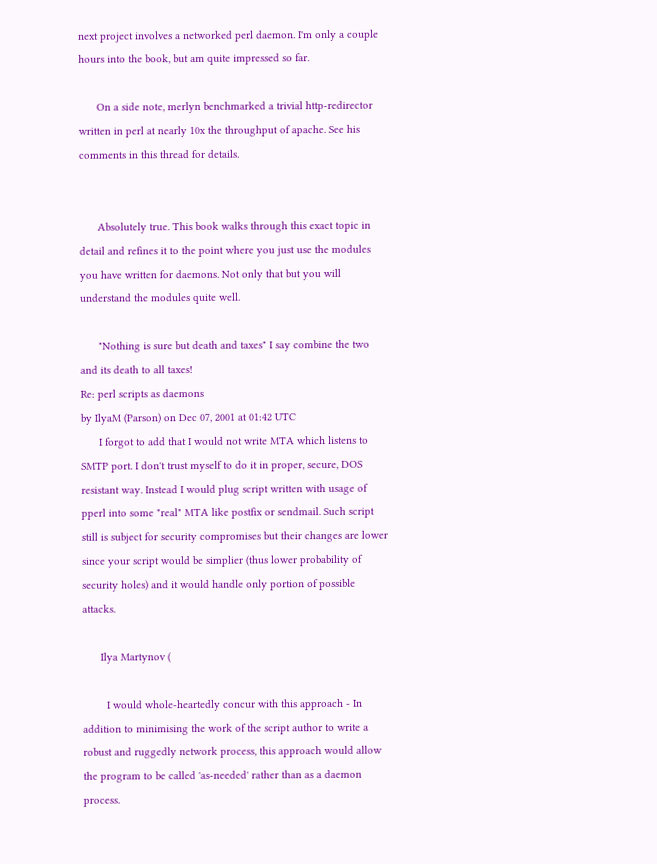next project involves a networked perl daemon. I'm only a couple hours into the book, but am quite impressed so far.

      On a side note, merlyn benchmarked a trivial http-redirector written in perl at nearly 10x the throughput of apache. See his comments in this thread for details.


      Absolutely true. This book walks through this exact topic in detail and refines it to the point where you just use the modules you have written for daemons. Not only that but you will understand the modules quite well.

      "Nothing is sure but death and taxes" I say combine the two and its death to all taxes!
Re: perl scripts as daemons
by IlyaM (Parson) on Dec 07, 2001 at 01:42 UTC
      I forgot to add that I would not write MTA which listens to SMTP port. I don't trust myself to do it in proper, secure, DOS resistant way. Instead I would plug script written with usage of pperl into some "real" MTA like postfix or sendmail. Such script still is subject for security compromises but their changes are lower since your script would be simplier (thus lower probability of security holes) and it would handle only portion of possible attacks.

      Ilya Martynov (

        I would whole-heartedly concur with this approach - In addition to minimising the work of the script author to write a robust and ruggedly network process, this approach would allow the program to be called 'as-needed' rather than as a daemon process.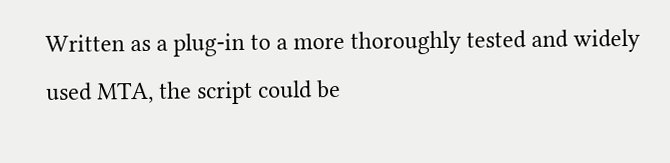Written as a plug-in to a more thoroughly tested and widely used MTA, the script could be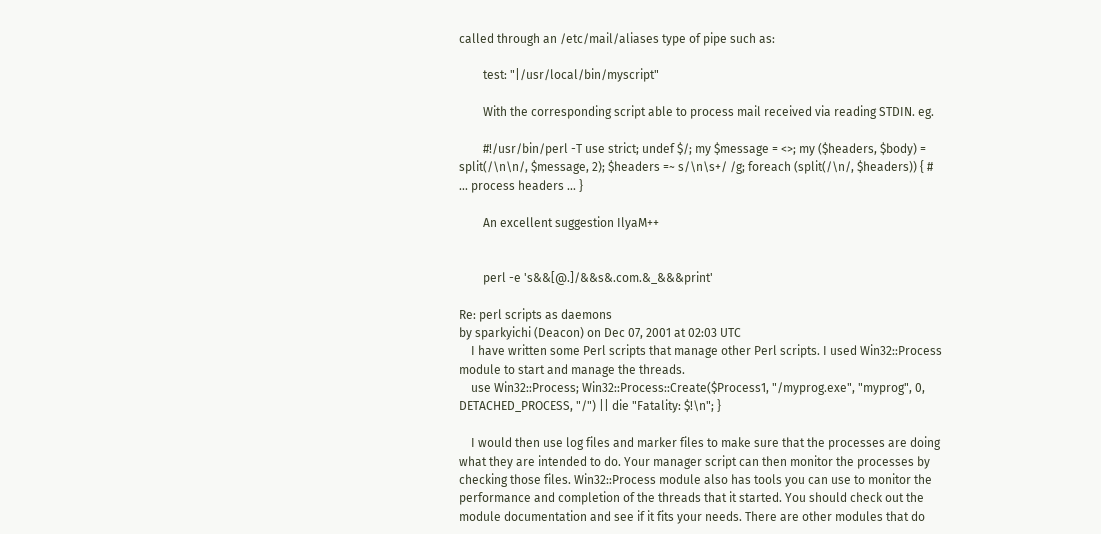called through an /etc/mail/aliases type of pipe such as:

        test: "|/usr/local/bin/myscript"

        With the corresponding script able to process mail received via reading STDIN. eg.

        #!/usr/bin/perl -T use strict; undef $/; my $message = <>; my ($headers, $body) = split(/\n\n/, $message, 2); $headers =~ s/\n\s+/ /g; foreach (split(/\n/, $headers)) { # ... process headers ... }

        An excellent suggestion IlyaM++


        perl -e 's&&[@.]/&&s&.com.&_&&&print'

Re: perl scripts as daemons
by sparkyichi (Deacon) on Dec 07, 2001 at 02:03 UTC
    I have written some Perl scripts that manage other Perl scripts. I used Win32::Process module to start and manage the threads.
    use Win32::Process; Win32::Process::Create($Process1, "/myprog.exe", "myprog", 0, DETACHED_PROCESS, "/") || die "Fatality: $!\n"; }

    I would then use log files and marker files to make sure that the processes are doing what they are intended to do. Your manager script can then monitor the processes by checking those files. Win32::Process module also has tools you can use to monitor the performance and completion of the threads that it started. You should check out the module documentation and see if it fits your needs. There are other modules that do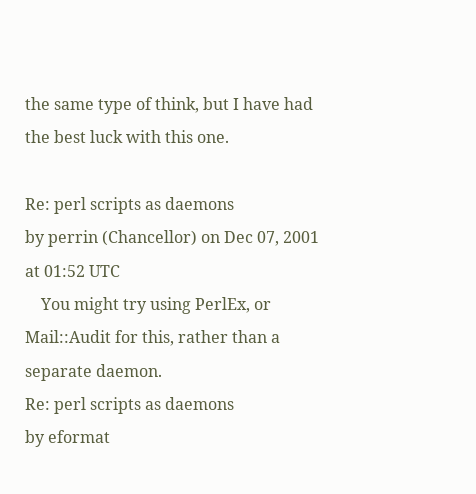the same type of think, but I have had the best luck with this one.

Re: perl scripts as daemons
by perrin (Chancellor) on Dec 07, 2001 at 01:52 UTC
    You might try using PerlEx, or Mail::Audit for this, rather than a separate daemon.
Re: perl scripts as daemons
by eformat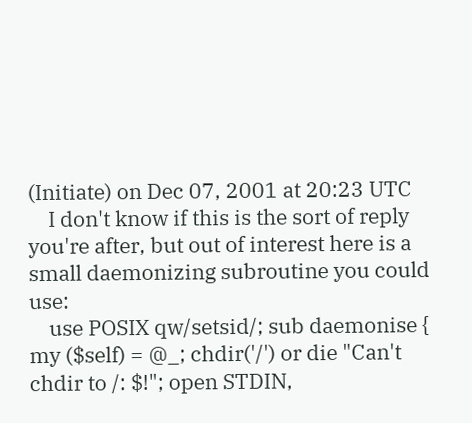(Initiate) on Dec 07, 2001 at 20:23 UTC
    I don't know if this is the sort of reply you're after, but out of interest here is a small daemonizing subroutine you could use:
    use POSIX qw/setsid/; sub daemonise { my ($self) = @_; chdir('/') or die "Can't chdir to /: $!"; open STDIN,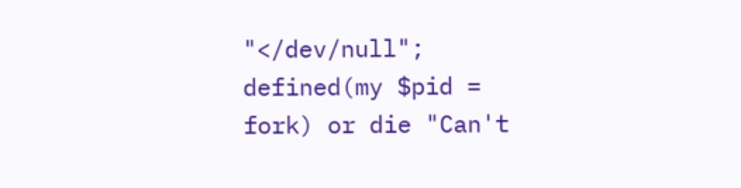"</dev/null"; defined(my $pid = fork) or die "Can't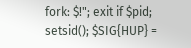fork: $!"; exit if $pid; setsid(); $SIG{HUP} =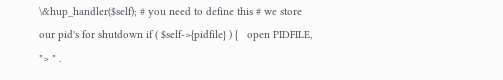\&hup_handler($self); # you need to define this # we store our pid's for shutdown if ( $self->{pidfile} ) {   open PIDFILE, "> " .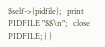$self->{pidfile};   print PIDFILE "$$\n";   close PIDFILE; } }